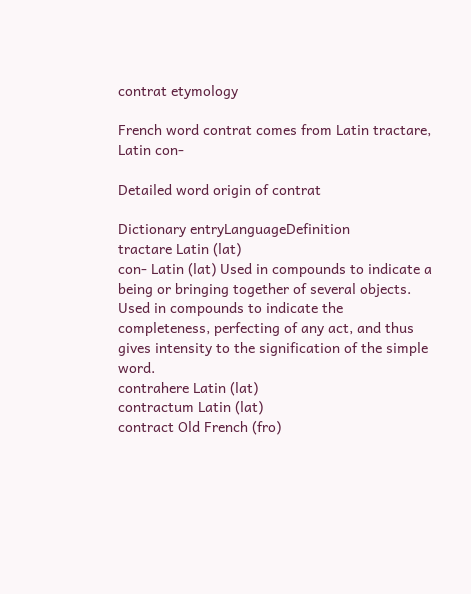contrat etymology

French word contrat comes from Latin tractare, Latin con-

Detailed word origin of contrat

Dictionary entryLanguageDefinition
tractare Latin (lat)
con- Latin (lat) Used in compounds to indicate a being or bringing together of several objects. Used in compounds to indicate the completeness, perfecting of any act, and thus gives intensity to the signification of the simple word.
contrahere Latin (lat)
contractum Latin (lat)
contract Old French (fro)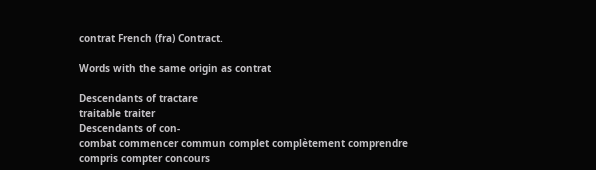contrat French (fra) Contract.

Words with the same origin as contrat

Descendants of tractare
traitable traiter
Descendants of con-
combat commencer commun complet complètement comprendre compris compter concours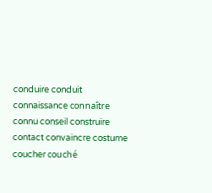conduire conduit connaissance connaître connu conseil construire contact convaincre costume coucher couché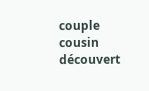couple cousin découvert